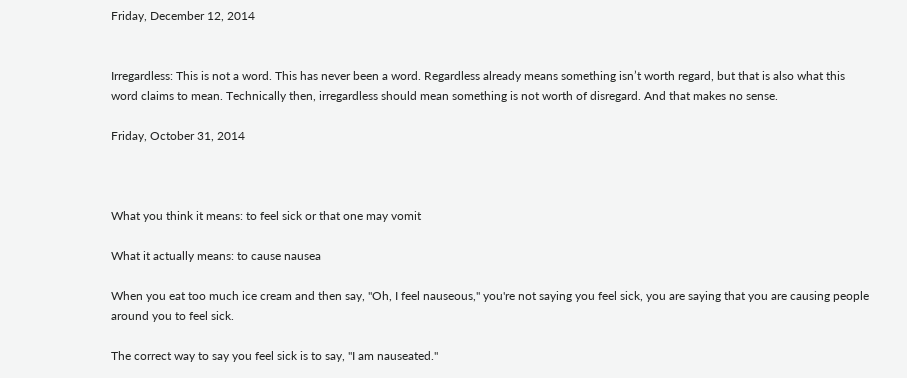Friday, December 12, 2014


Irregardless: This is not a word. This has never been a word. Regardless already means something isn’t worth regard, but that is also what this word claims to mean. Technically then, irregardless should mean something is not worth of disregard. And that makes no sense.

Friday, October 31, 2014



What you think it means: to feel sick or that one may vomit

What it actually means: to cause nausea

When you eat too much ice cream and then say, "Oh, I feel nauseous," you're not saying you feel sick, you are saying that you are causing people around you to feel sick.

The correct way to say you feel sick is to say, "I am nauseated."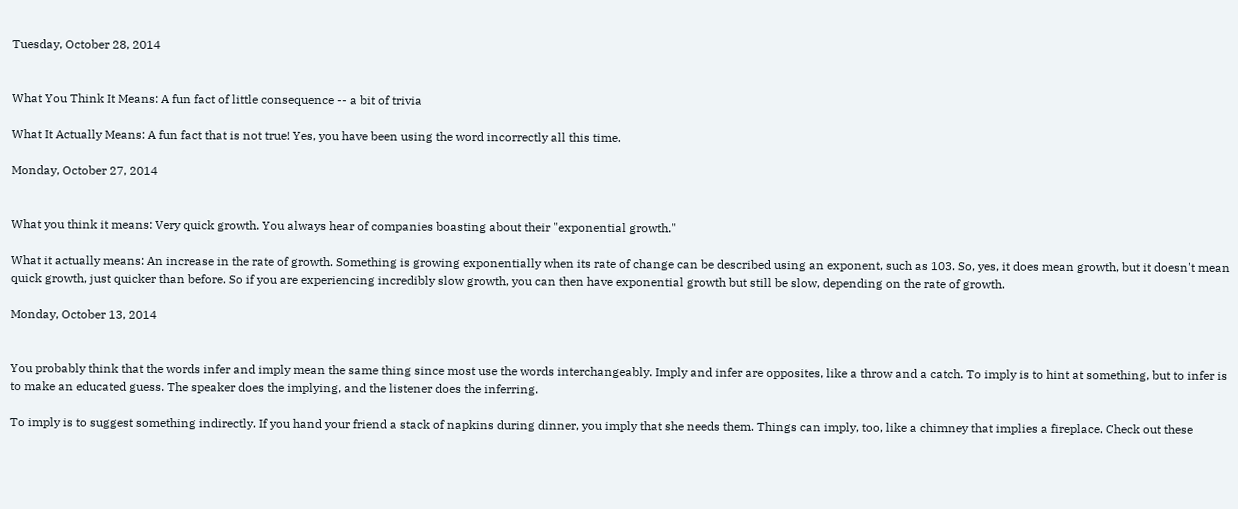Tuesday, October 28, 2014


What You Think It Means: A fun fact of little consequence -- a bit of trivia

What It Actually Means: A fun fact that is not true! Yes, you have been using the word incorrectly all this time.

Monday, October 27, 2014


What you think it means: Very quick growth. You always hear of companies boasting about their "exponential growth."

What it actually means: An increase in the rate of growth. Something is growing exponentially when its rate of change can be described using an exponent, such as 103. So, yes, it does mean growth, but it doesn't mean quick growth, just quicker than before. So if you are experiencing incredibly slow growth, you can then have exponential growth but still be slow, depending on the rate of growth.

Monday, October 13, 2014


You probably think that the words infer and imply mean the same thing since most use the words interchangeably. Imply and infer are opposites, like a throw and a catch. To imply is to hint at something, but to infer is to make an educated guess. The speaker does the implying, and the listener does the inferring.

To imply is to suggest something indirectly. If you hand your friend a stack of napkins during dinner, you imply that she needs them. Things can imply, too, like a chimney that implies a fireplace. Check out these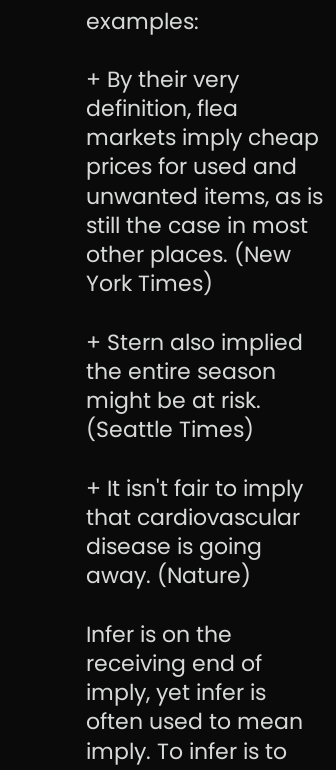examples:

+ By their very definition, flea markets imply cheap prices for used and unwanted items, as is still the case in most other places. (New York Times)

+ Stern also implied the entire season might be at risk. (Seattle Times)

+ It isn't fair to imply that cardiovascular disease is going away. (Nature)

Infer is on the receiving end of imply, yet infer is often used to mean imply. To infer is to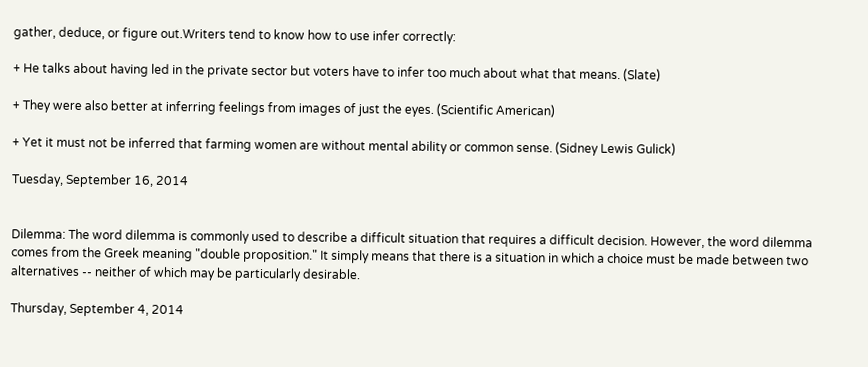gather, deduce, or figure out.Writers tend to know how to use infer correctly:

+ He talks about having led in the private sector but voters have to infer too much about what that means. (Slate)

+ They were also better at inferring feelings from images of just the eyes. (Scientific American)

+ Yet it must not be inferred that farming women are without mental ability or common sense. (Sidney Lewis Gulick)

Tuesday, September 16, 2014


Dilemma: The word dilemma is commonly used to describe a difficult situation that requires a difficult decision. However, the word dilemma comes from the Greek meaning "double proposition." It simply means that there is a situation in which a choice must be made between two alternatives -- neither of which may be particularly desirable.

Thursday, September 4, 2014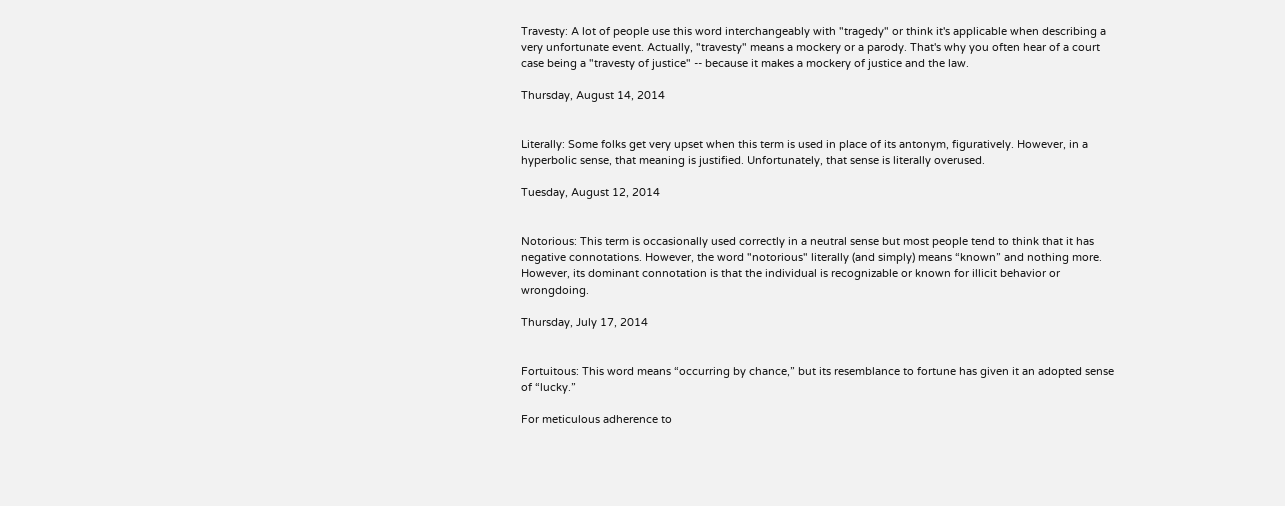Travesty: A lot of people use this word interchangeably with "tragedy" or think it's applicable when describing a very unfortunate event. Actually, "travesty" means a mockery or a parody. That's why you often hear of a court case being a "travesty of justice" -- because it makes a mockery of justice and the law.

Thursday, August 14, 2014


Literally: Some folks get very upset when this term is used in place of its antonym, figuratively. However, in a hyperbolic sense, that meaning is justified. Unfortunately, that sense is literally overused.

Tuesday, August 12, 2014


Notorious: This term is occasionally used correctly in a neutral sense but most people tend to think that it has negative connotations. However, the word "notorious" literally (and simply) means “known” and nothing more. However, its dominant connotation is that the individual is recognizable or known for illicit behavior or wrongdoing.

Thursday, July 17, 2014


Fortuitous: This word means “occurring by chance,” but its resemblance to fortune has given it an adopted sense of “lucky.”

For meticulous adherence to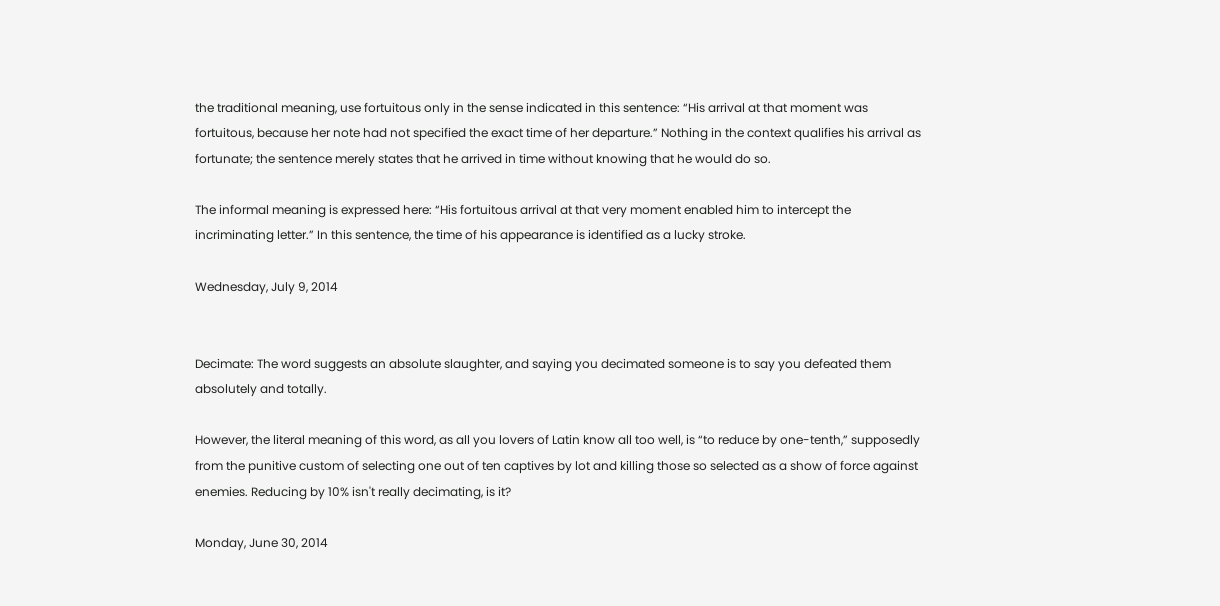the traditional meaning, use fortuitous only in the sense indicated in this sentence: “His arrival at that moment was fortuitous, because her note had not specified the exact time of her departure.” Nothing in the context qualifies his arrival as fortunate; the sentence merely states that he arrived in time without knowing that he would do so.

The informal meaning is expressed here: “His fortuitous arrival at that very moment enabled him to intercept the incriminating letter.” In this sentence, the time of his appearance is identified as a lucky stroke.

Wednesday, July 9, 2014


Decimate: The word suggests an absolute slaughter, and saying you decimated someone is to say you defeated them absolutely and totally.

However, the literal meaning of this word, as all you lovers of Latin know all too well, is “to reduce by one-tenth,” supposedly from the punitive custom of selecting one out of ten captives by lot and killing those so selected as a show of force against enemies. Reducing by 10% isn't really decimating, is it?

Monday, June 30, 2014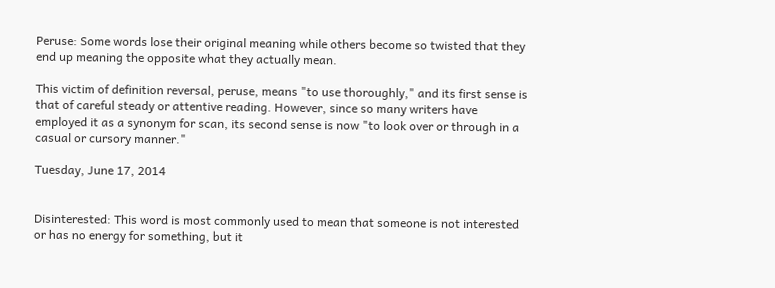Peruse: Some words lose their original meaning while others become so twisted that they end up meaning the opposite what they actually mean.

This victim of definition reversal, peruse, means "to use thoroughly," and its first sense is that of careful steady or attentive reading. However, since so many writers have employed it as a synonym for scan, its second sense is now "to look over or through in a casual or cursory manner."

Tuesday, June 17, 2014


Disinterested: This word is most commonly used to mean that someone is not interested or has no energy for something, but it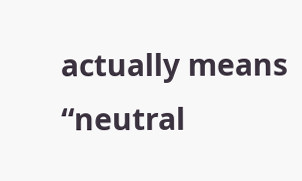actually means “neutral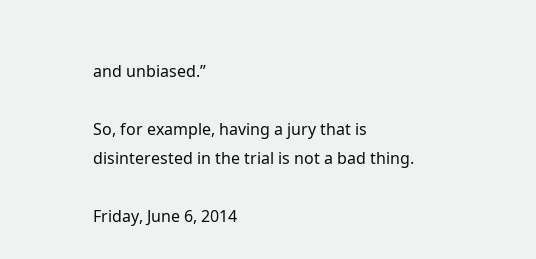and unbiased.”

So, for example, having a jury that is disinterested in the trial is not a bad thing.

Friday, June 6, 2014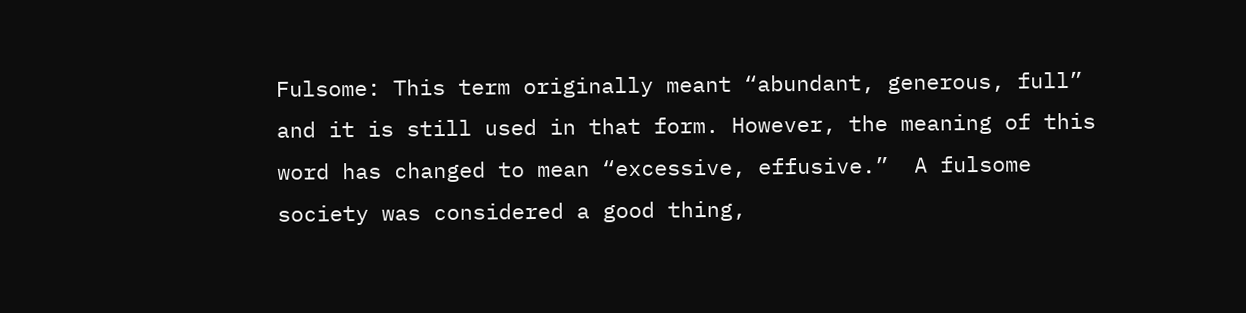Fulsome: This term originally meant “abundant, generous, full” and it is still used in that form. However, the meaning of this word has changed to mean “excessive, effusive.”  A fulsome society was considered a good thing,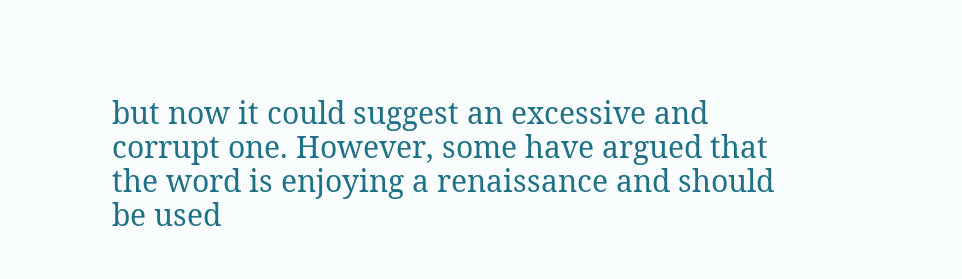but now it could suggest an excessive and corrupt one. However, some have argued that the word is enjoying a renaissance and should be used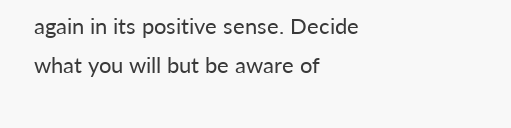again in its positive sense. Decide what you will but be aware of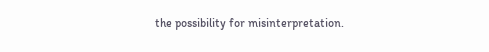the possibility for misinterpretation.